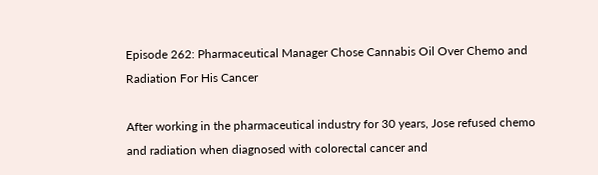Episode 262: Pharmaceutical Manager Chose Cannabis Oil Over Chemo and Radiation For His Cancer

After working in the pharmaceutical industry for 30 years, Jose refused chemo and radiation when diagnosed with colorectal cancer and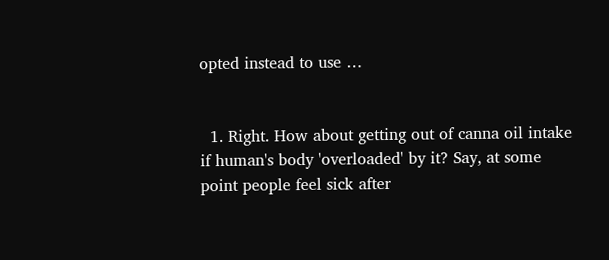opted instead to use …


  1. Right. How about getting out of canna oil intake if human's body 'overloaded' by it? Say, at some point people feel sick after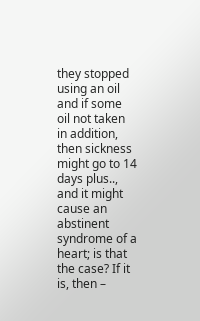they stopped using an oil and if some oil not taken in addition, then sickness might go to 14 days plus.., and it might cause an abstinent syndrome of a heart; is that the case? If it is, then –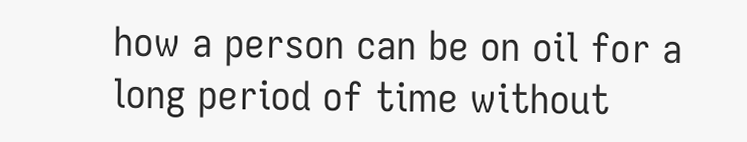how a person can be on oil for a long period of time without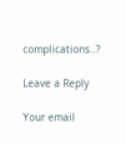complications..?

Leave a Reply

Your email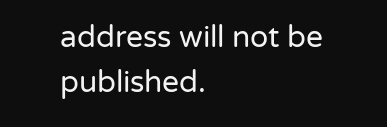address will not be published.